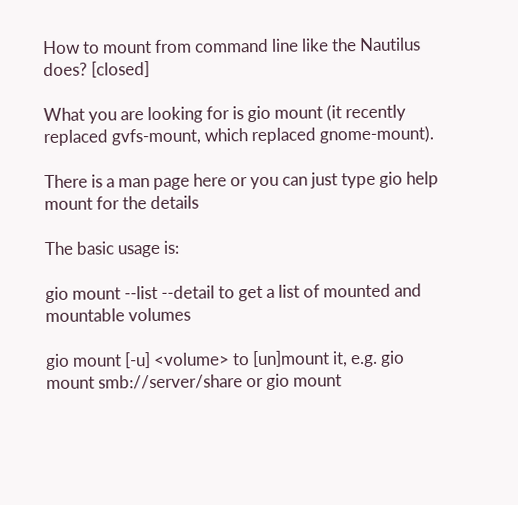How to mount from command line like the Nautilus does? [closed]

What you are looking for is gio mount (it recently replaced gvfs-mount, which replaced gnome-mount).

There is a man page here or you can just type gio help mount for the details

The basic usage is:

gio mount --list --detail to get a list of mounted and mountable volumes

gio mount [-u] <volume> to [un]mount it, e.g. gio mount smb://server/share or gio mount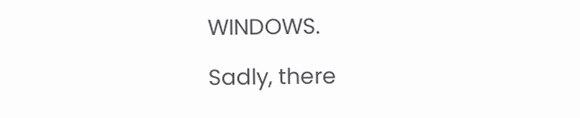WINDOWS.

Sadly, there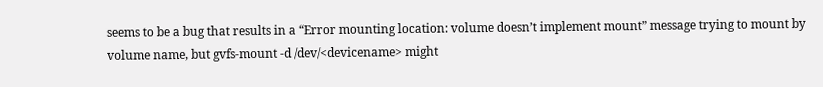seems to be a bug that results in a “Error mounting location: volume doesn’t implement mount” message trying to mount by volume name, but gvfs-mount -d /dev/<devicename> might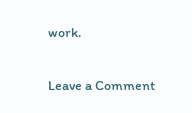work.

Leave a Comment